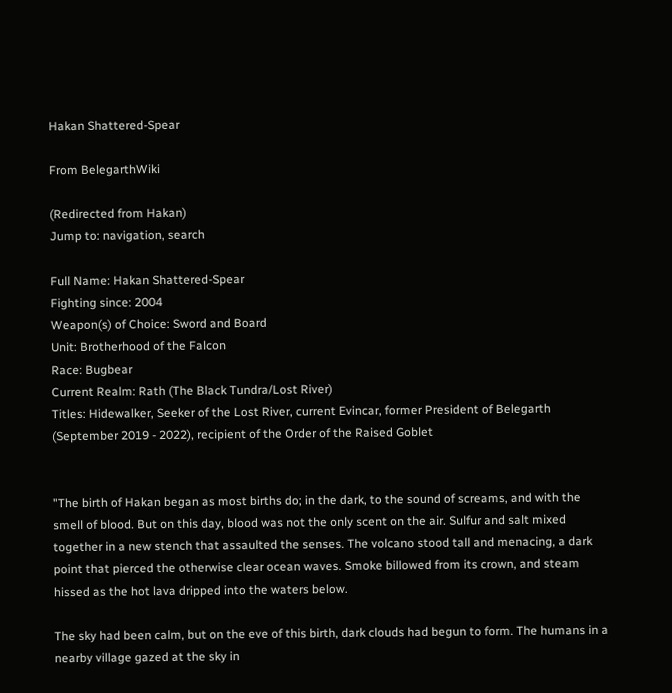Hakan Shattered-Spear

From BelegarthWiki

(Redirected from Hakan)
Jump to: navigation, search

Full Name: Hakan Shattered-Spear
Fighting since: 2004
Weapon(s) of Choice: Sword and Board
Unit: Brotherhood of the Falcon
Race: Bugbear
Current Realm: Rath (The Black Tundra/Lost River)
Titles: Hidewalker, Seeker of the Lost River, current Evincar, former President of Belegarth (September 2019 - 2022), recipient of the Order of the Raised Goblet


"The birth of Hakan began as most births do; in the dark, to the sound of screams, and with the smell of blood. But on this day, blood was not the only scent on the air. Sulfur and salt mixed together in a new stench that assaulted the senses. The volcano stood tall and menacing, a dark point that pierced the otherwise clear ocean waves. Smoke billowed from its crown, and steam hissed as the hot lava dripped into the waters below.

The sky had been calm, but on the eve of this birth, dark clouds had begun to form. The humans in a nearby village gazed at the sky in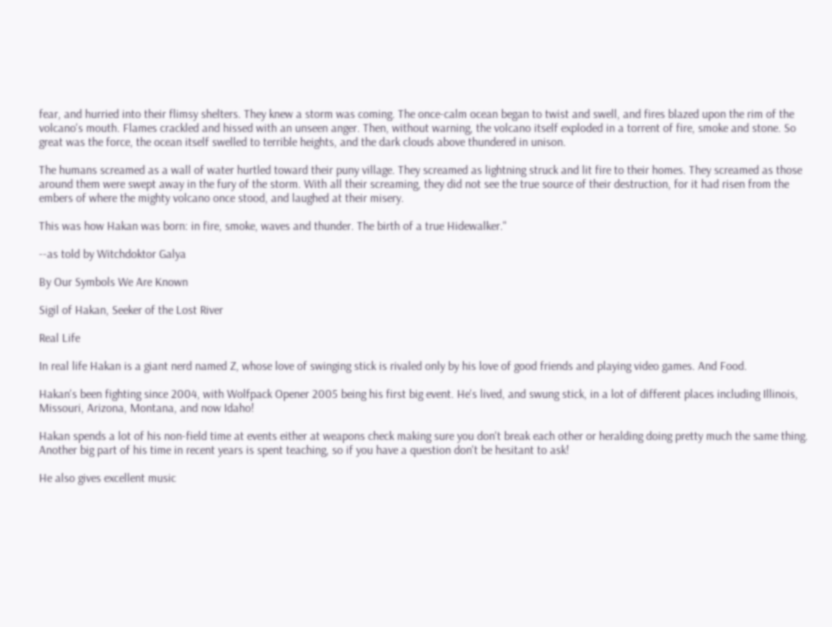fear, and hurried into their flimsy shelters. They knew a storm was coming. The once-calm ocean began to twist and swell, and fires blazed upon the rim of the volcano's mouth. Flames crackled and hissed with an unseen anger. Then, without warning, the volcano itself exploded in a torrent of fire, smoke and stone. So great was the force, the ocean itself swelled to terrible heights, and the dark clouds above thundered in unison.

The humans screamed as a wall of water hurtled toward their puny village. They screamed as lightning struck and lit fire to their homes. They screamed as those around them were swept away in the fury of the storm. With all their screaming, they did not see the true source of their destruction, for it had risen from the embers of where the mighty volcano once stood, and laughed at their misery.

This was how Hakan was born: in fire, smoke, waves and thunder. The birth of a true Hidewalker."

--as told by Witchdoktor Galya

By Our Symbols We Are Known

Sigil of Hakan, Seeker of the Lost River

Real Life

In real life Hakan is a giant nerd named Z, whose love of swinging stick is rivaled only by his love of good friends and playing video games. And Food.

Hakan's been fighting since 2004, with Wolfpack Opener 2005 being his first big event. He's lived, and swung stick, in a lot of different places including Illinois, Missouri, Arizona, Montana, and now Idaho!

Hakan spends a lot of his non-field time at events either at weapons check making sure you don't break each other or heralding doing pretty much the same thing. Another big part of his time in recent years is spent teaching, so if you have a question don't be hesitant to ask!

He also gives excellent music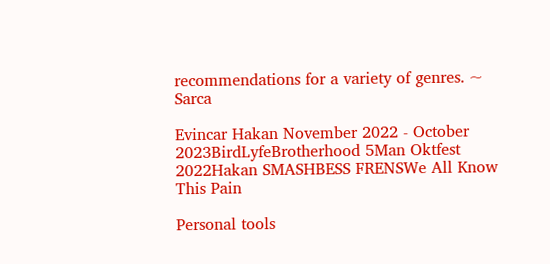recommendations for a variety of genres. ~ Sarca

Evincar Hakan November 2022 - October 2023BirdLyfeBrotherhood 5Man Oktfest 2022Hakan SMASHBESS FRENSWe All Know This Pain

Personal tools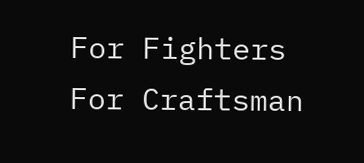For Fighters
For Craftsman